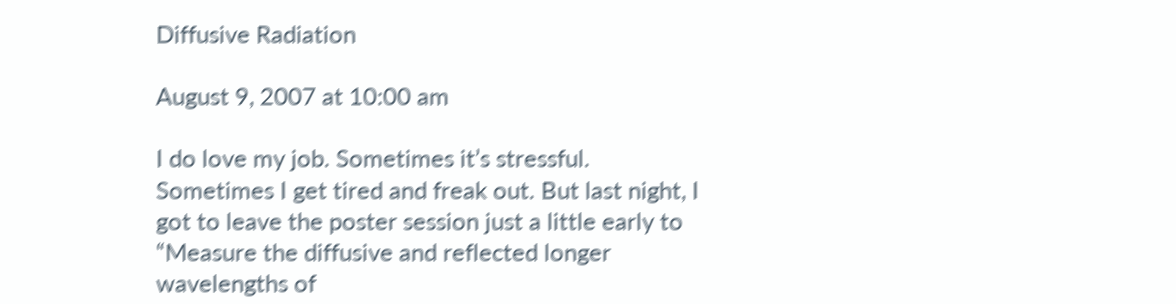Diffusive Radiation

August 9, 2007 at 10:00 am

I do love my job. Sometimes it’s stressful. Sometimes I get tired and freak out. But last night, I got to leave the poster session just a little early to “Measure the diffusive and reflected longer wavelengths of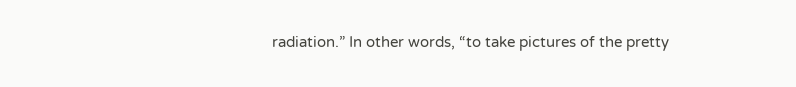radiation.” In other words, “to take pictures of the pretty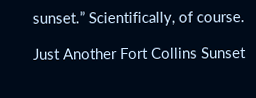sunset.” Scientifically, of course.

Just Another Fort Collins Sunset